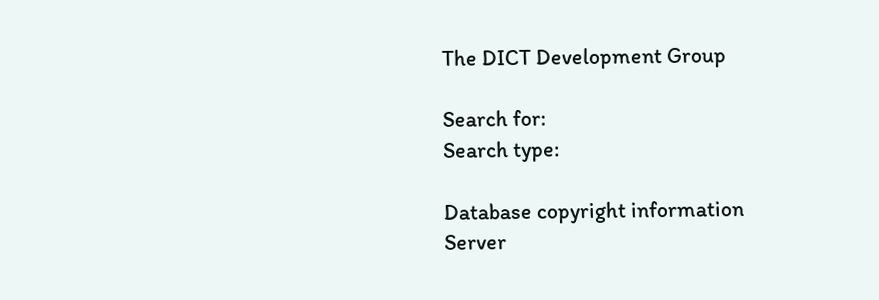The DICT Development Group

Search for:
Search type:

Database copyright information
Server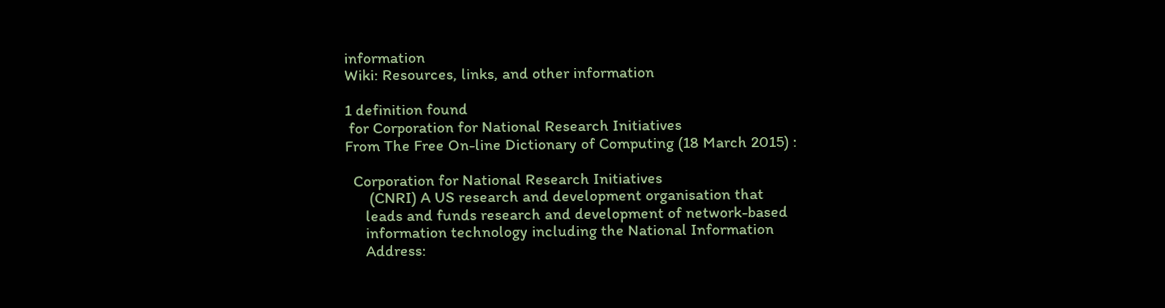information
Wiki: Resources, links, and other information

1 definition found
 for Corporation for National Research Initiatives
From The Free On-line Dictionary of Computing (18 March 2015) :

  Corporation for National Research Initiatives
      (CNRI) A US research and development organisation that
     leads and funds research and development of network-based
     information technology including the National Information
     Address: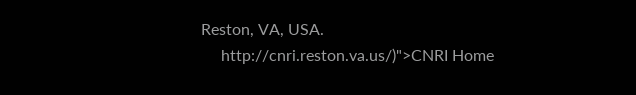Reston, VA, USA.
     http://cnri.reston.va.us/)">CNRI Home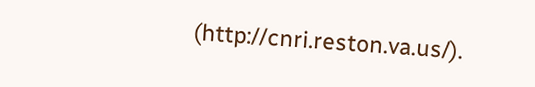(http://cnri.reston.va.us/).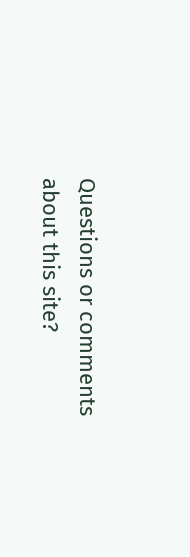Questions or comments about this site?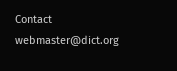Contact webmaster@dict.org